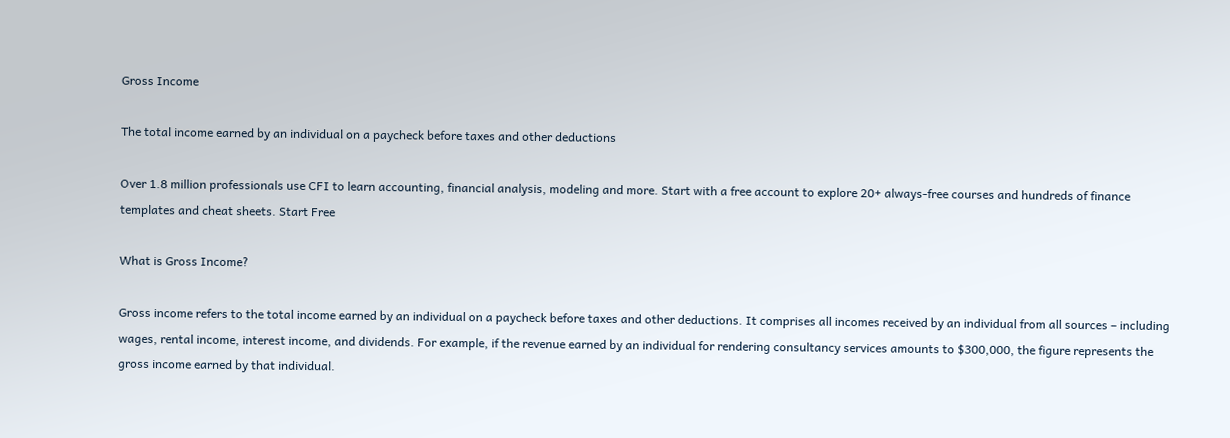Gross Income

The total income earned by an individual on a paycheck before taxes and other deductions

Over 1.8 million professionals use CFI to learn accounting, financial analysis, modeling and more. Start with a free account to explore 20+ always-free courses and hundreds of finance templates and cheat sheets. Start Free

What is Gross Income?

Gross income refers to the total income earned by an individual on a paycheck before taxes and other deductions. It comprises all incomes received by an individual from all sources – including wages, rental income, interest income, and dividends. For example, if the revenue earned by an individual for rendering consultancy services amounts to $300,000, the figure represents the gross income earned by that individual.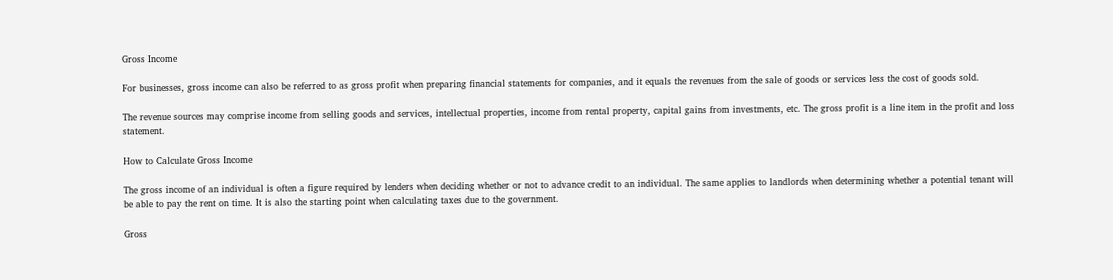Gross Income

For businesses, gross income can also be referred to as gross profit when preparing financial statements for companies, and it equals the revenues from the sale of goods or services less the cost of goods sold.

The revenue sources may comprise income from selling goods and services, intellectual properties, income from rental property, capital gains from investments, etc. The gross profit is a line item in the profit and loss statement.

How to Calculate Gross Income

The gross income of an individual is often a figure required by lenders when deciding whether or not to advance credit to an individual. The same applies to landlords when determining whether a potential tenant will be able to pay the rent on time. It is also the starting point when calculating taxes due to the government.

Gross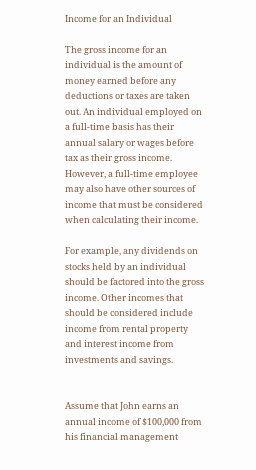Income for an Individual

The gross income for an individual is the amount of money earned before any deductions or taxes are taken out. An individual employed on a full-time basis has their annual salary or wages before tax as their gross income. However, a full-time employee may also have other sources of income that must be considered when calculating their income.

For example, any dividends on stocks held by an individual should be factored into the gross income. Other incomes that should be considered include income from rental property and interest income from investments and savings.


Assume that John earns an annual income of $100,000 from his financial management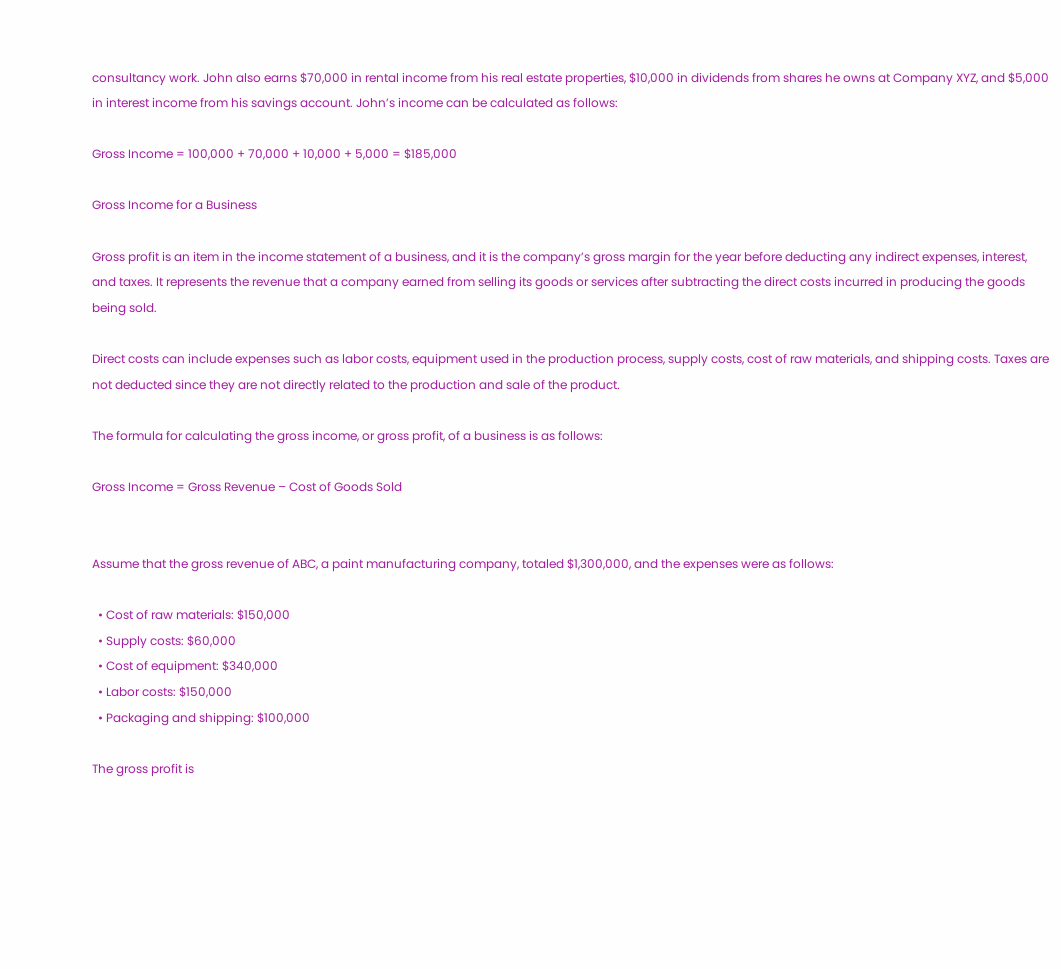consultancy work. John also earns $70,000 in rental income from his real estate properties, $10,000 in dividends from shares he owns at Company XYZ, and $5,000 in interest income from his savings account. John’s income can be calculated as follows:

Gross Income = 100,000 + 70,000 + 10,000 + 5,000 = $185,000

Gross Income for a Business

Gross profit is an item in the income statement of a business, and it is the company’s gross margin for the year before deducting any indirect expenses, interest, and taxes. It represents the revenue that a company earned from selling its goods or services after subtracting the direct costs incurred in producing the goods being sold.

Direct costs can include expenses such as labor costs, equipment used in the production process, supply costs, cost of raw materials, and shipping costs. Taxes are not deducted since they are not directly related to the production and sale of the product.

The formula for calculating the gross income, or gross profit, of a business is as follows:

Gross Income = Gross Revenue – Cost of Goods Sold


Assume that the gross revenue of ABC, a paint manufacturing company, totaled $1,300,000, and the expenses were as follows:

  • Cost of raw materials: $150,000
  • Supply costs: $60,000
  • Cost of equipment: $340,000
  • Labor costs: $150,000
  • Packaging and shipping: $100,000

The gross profit is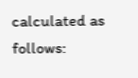calculated as follows: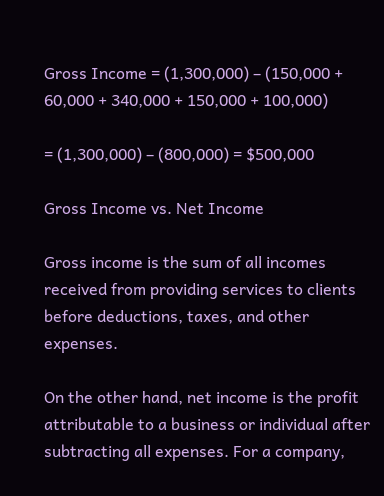Gross Income = (1,300,000) – (150,000 + 60,000 + 340,000 + 150,000 + 100,000)

= (1,300,000) – (800,000) = $500,000

Gross Income vs. Net Income

Gross income is the sum of all incomes received from providing services to clients before deductions, taxes, and other expenses.

On the other hand, net income is the profit attributable to a business or individual after subtracting all expenses. For a company,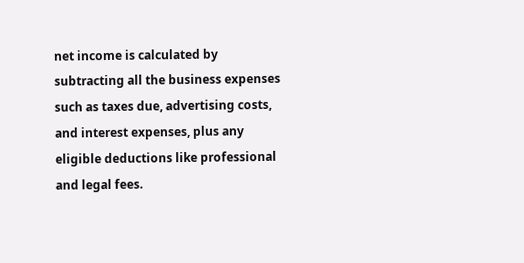net income is calculated by subtracting all the business expenses such as taxes due, advertising costs, and interest expenses, plus any eligible deductions like professional and legal fees.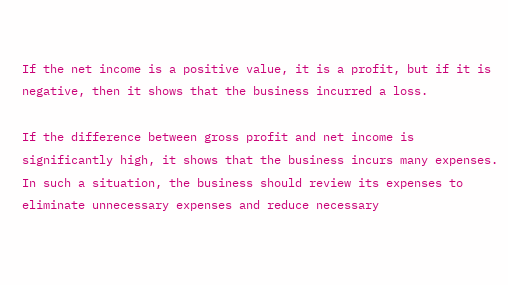If the net income is a positive value, it is a profit, but if it is negative, then it shows that the business incurred a loss.

If the difference between gross profit and net income is significantly high, it shows that the business incurs many expenses. In such a situation, the business should review its expenses to eliminate unnecessary expenses and reduce necessary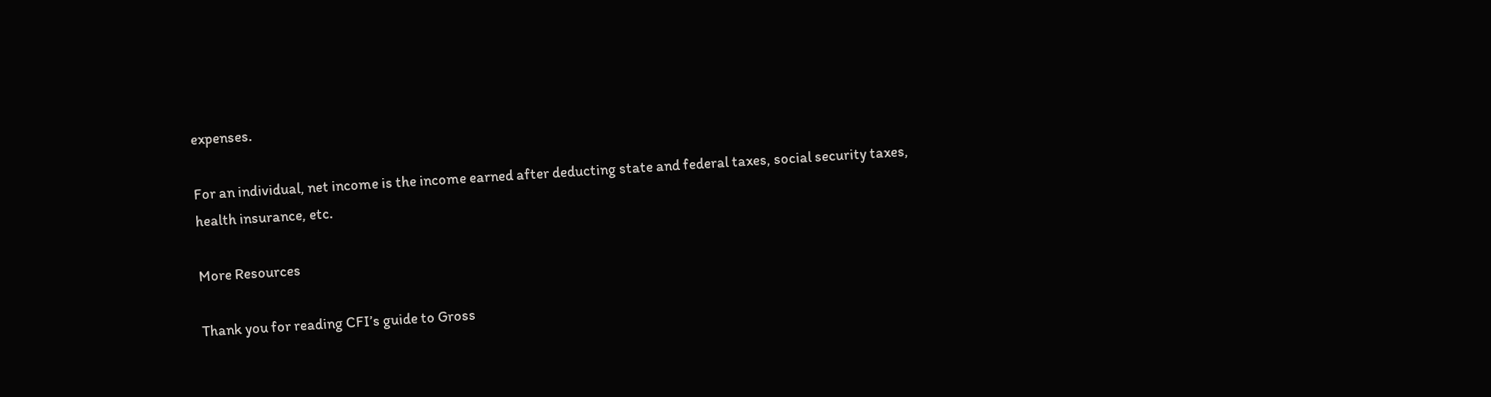expenses.

For an individual, net income is the income earned after deducting state and federal taxes, social security taxes, health insurance, etc.

More Resources

Thank you for reading CFI’s guide to Gross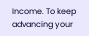Income. To keep advancing your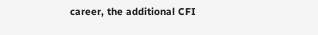career, the additional CFI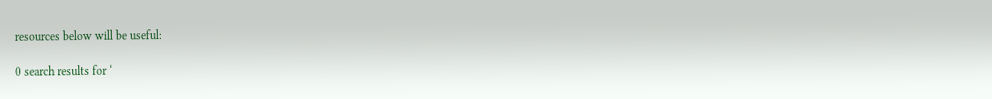resources below will be useful:

0 search results for ‘